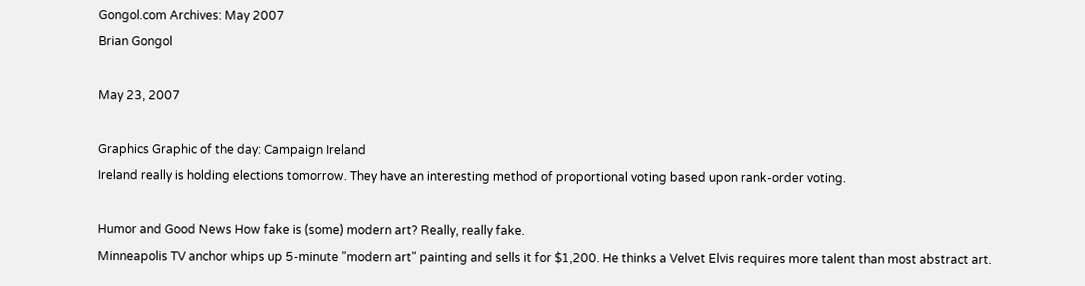Gongol.com Archives: May 2007
Brian Gongol

May 23, 2007

Graphics Graphic of the day: Campaign Ireland
Ireland really is holding elections tomorrow. They have an interesting method of proportional voting based upon rank-order voting.

Humor and Good News How fake is (some) modern art? Really, really fake.
Minneapolis TV anchor whips up 5-minute "modern art" painting and sells it for $1,200. He thinks a Velvet Elvis requires more talent than most abstract art.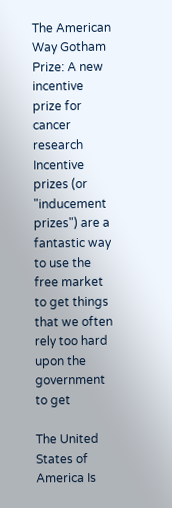The American Way Gotham Prize: A new incentive prize for cancer research
Incentive prizes (or "inducement prizes") are a fantastic way to use the free market to get things that we often rely too hard upon the government to get

The United States of America Is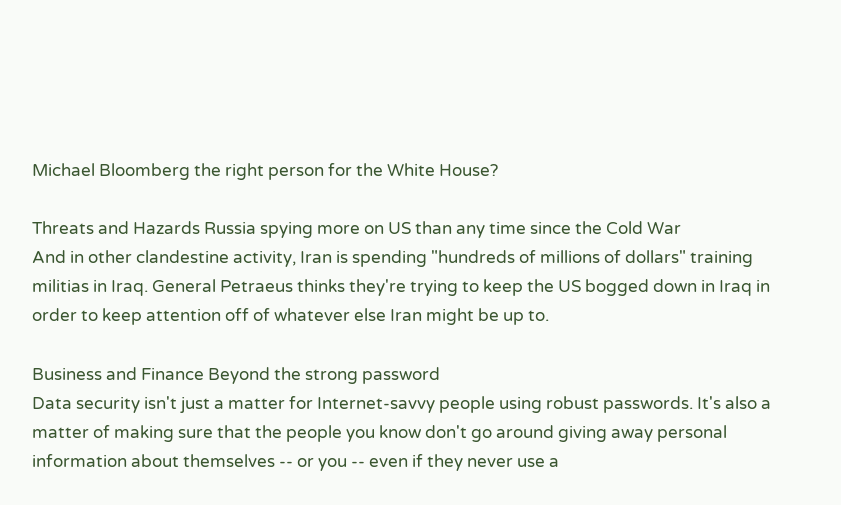Michael Bloomberg the right person for the White House?

Threats and Hazards Russia spying more on US than any time since the Cold War
And in other clandestine activity, Iran is spending "hundreds of millions of dollars" training militias in Iraq. General Petraeus thinks they're trying to keep the US bogged down in Iraq in order to keep attention off of whatever else Iran might be up to.

Business and Finance Beyond the strong password
Data security isn't just a matter for Internet-savvy people using robust passwords. It's also a matter of making sure that the people you know don't go around giving away personal information about themselves -- or you -- even if they never use a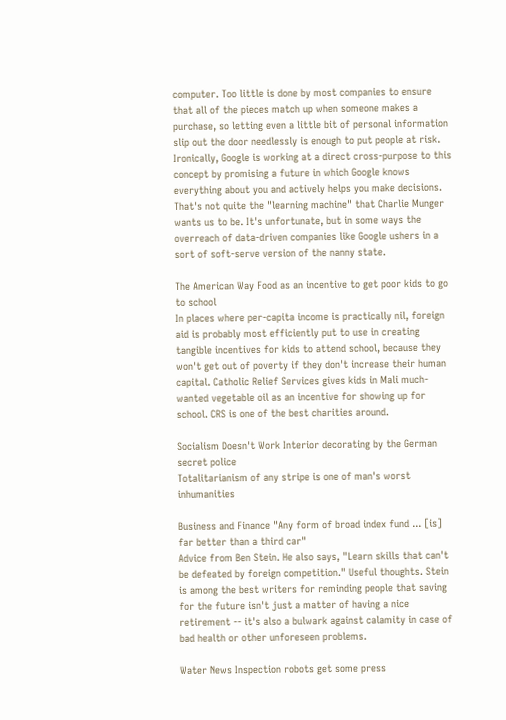computer. Too little is done by most companies to ensure that all of the pieces match up when someone makes a purchase, so letting even a little bit of personal information slip out the door needlessly is enough to put people at risk. Ironically, Google is working at a direct cross-purpose to this concept by promising a future in which Google knows everything about you and actively helps you make decisions. That's not quite the "learning machine" that Charlie Munger wants us to be. It's unfortunate, but in some ways the overreach of data-driven companies like Google ushers in a sort of soft-serve version of the nanny state.

The American Way Food as an incentive to get poor kids to go to school
In places where per-capita income is practically nil, foreign aid is probably most efficiently put to use in creating tangible incentives for kids to attend school, because they won't get out of poverty if they don't increase their human capital. Catholic Relief Services gives kids in Mali much-wanted vegetable oil as an incentive for showing up for school. CRS is one of the best charities around.

Socialism Doesn't Work Interior decorating by the German secret police
Totalitarianism of any stripe is one of man's worst inhumanities

Business and Finance "Any form of broad index fund ... [is] far better than a third car"
Advice from Ben Stein. He also says, "Learn skills that can't be defeated by foreign competition." Useful thoughts. Stein is among the best writers for reminding people that saving for the future isn't just a matter of having a nice retirement -- it's also a bulwark against calamity in case of bad health or other unforeseen problems.

Water News Inspection robots get some press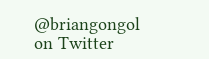@briangongol on Twitter